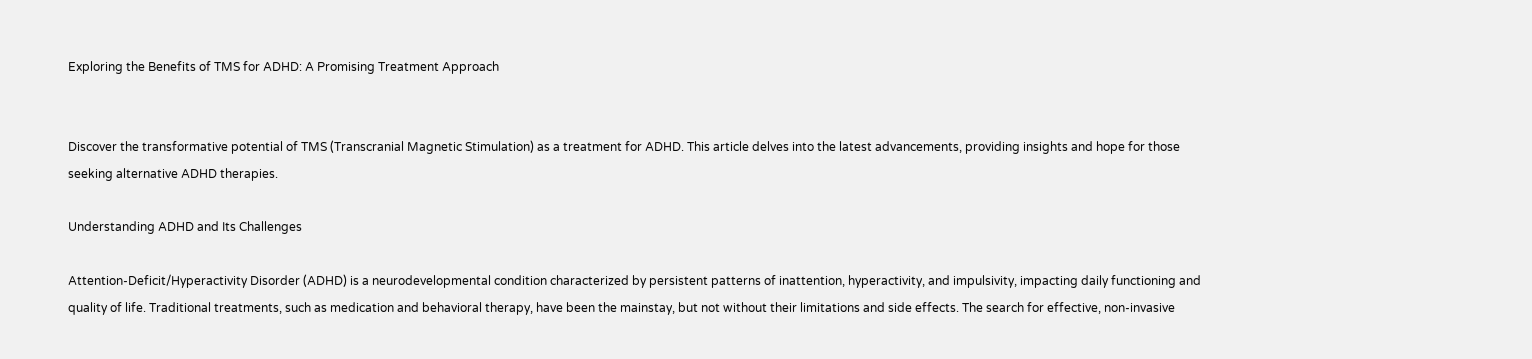Exploring the Benefits of TMS for ADHD: A Promising Treatment Approach


Discover the transformative potential of TMS (Transcranial Magnetic Stimulation) as a treatment for ADHD. This article delves into the latest advancements, providing insights and hope for those seeking alternative ADHD therapies.

Understanding ADHD and Its Challenges

Attention-Deficit/Hyperactivity Disorder (ADHD) is a neurodevelopmental condition characterized by persistent patterns of inattention, hyperactivity, and impulsivity, impacting daily functioning and quality of life. Traditional treatments, such as medication and behavioral therapy, have been the mainstay, but not without their limitations and side effects. The search for effective, non-invasive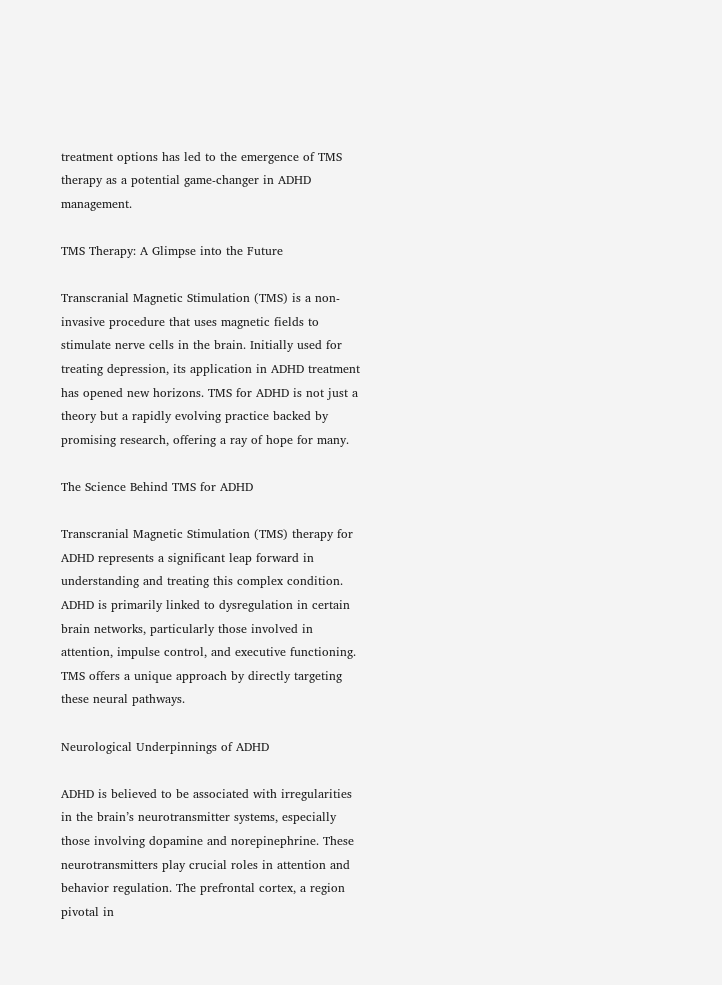treatment options has led to the emergence of TMS therapy as a potential game-changer in ADHD management.

TMS Therapy: A Glimpse into the Future

Transcranial Magnetic Stimulation (TMS) is a non-invasive procedure that uses magnetic fields to stimulate nerve cells in the brain. Initially used for treating depression, its application in ADHD treatment has opened new horizons. TMS for ADHD is not just a theory but a rapidly evolving practice backed by promising research, offering a ray of hope for many.

The Science Behind TMS for ADHD

Transcranial Magnetic Stimulation (TMS) therapy for ADHD represents a significant leap forward in understanding and treating this complex condition. ADHD is primarily linked to dysregulation in certain brain networks, particularly those involved in attention, impulse control, and executive functioning. TMS offers a unique approach by directly targeting these neural pathways.

Neurological Underpinnings of ADHD

ADHD is believed to be associated with irregularities in the brain’s neurotransmitter systems, especially those involving dopamine and norepinephrine. These neurotransmitters play crucial roles in attention and behavior regulation. The prefrontal cortex, a region pivotal in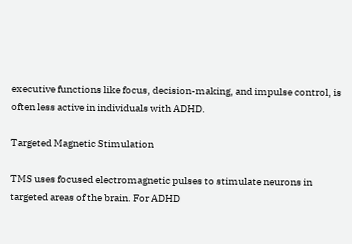executive functions like focus, decision-making, and impulse control, is often less active in individuals with ADHD.

Targeted Magnetic Stimulation

TMS uses focused electromagnetic pulses to stimulate neurons in targeted areas of the brain. For ADHD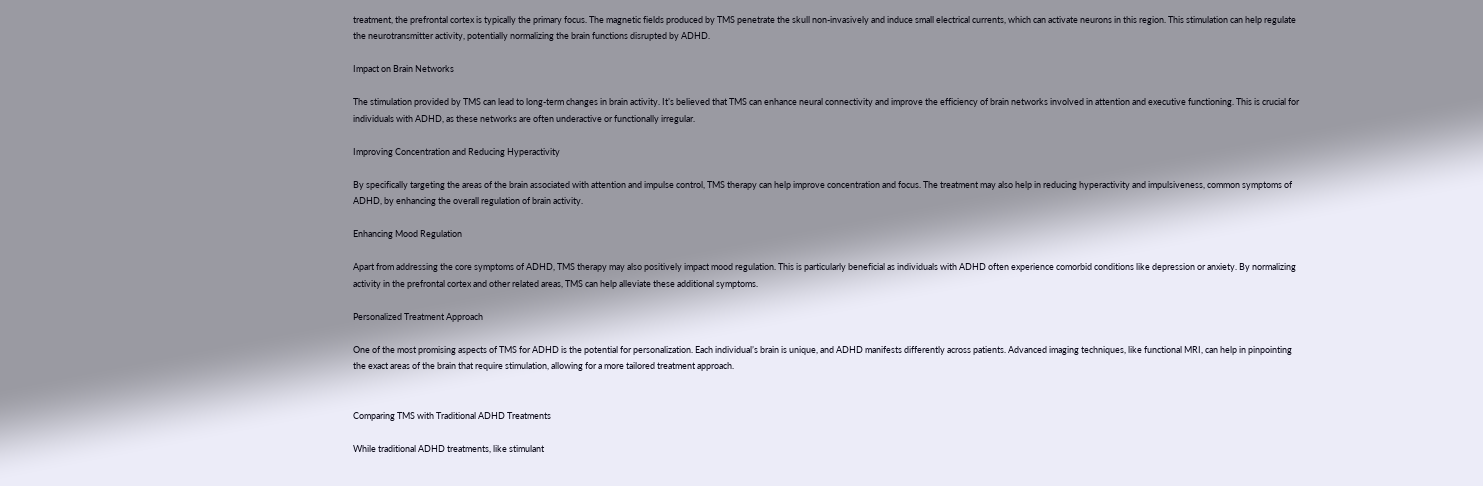treatment, the prefrontal cortex is typically the primary focus. The magnetic fields produced by TMS penetrate the skull non-invasively and induce small electrical currents, which can activate neurons in this region. This stimulation can help regulate the neurotransmitter activity, potentially normalizing the brain functions disrupted by ADHD.

Impact on Brain Networks

The stimulation provided by TMS can lead to long-term changes in brain activity. It’s believed that TMS can enhance neural connectivity and improve the efficiency of brain networks involved in attention and executive functioning. This is crucial for individuals with ADHD, as these networks are often underactive or functionally irregular.

Improving Concentration and Reducing Hyperactivity

By specifically targeting the areas of the brain associated with attention and impulse control, TMS therapy can help improve concentration and focus. The treatment may also help in reducing hyperactivity and impulsiveness, common symptoms of ADHD, by enhancing the overall regulation of brain activity.

Enhancing Mood Regulation

Apart from addressing the core symptoms of ADHD, TMS therapy may also positively impact mood regulation. This is particularly beneficial as individuals with ADHD often experience comorbid conditions like depression or anxiety. By normalizing activity in the prefrontal cortex and other related areas, TMS can help alleviate these additional symptoms.

Personalized Treatment Approach

One of the most promising aspects of TMS for ADHD is the potential for personalization. Each individual’s brain is unique, and ADHD manifests differently across patients. Advanced imaging techniques, like functional MRI, can help in pinpointing the exact areas of the brain that require stimulation, allowing for a more tailored treatment approach.


Comparing TMS with Traditional ADHD Treatments

While traditional ADHD treatments, like stimulant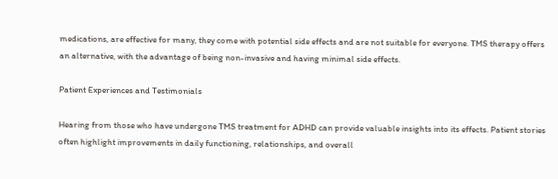medications, are effective for many, they come with potential side effects and are not suitable for everyone. TMS therapy offers an alternative, with the advantage of being non-invasive and having minimal side effects.

Patient Experiences and Testimonials

Hearing from those who have undergone TMS treatment for ADHD can provide valuable insights into its effects. Patient stories often highlight improvements in daily functioning, relationships, and overall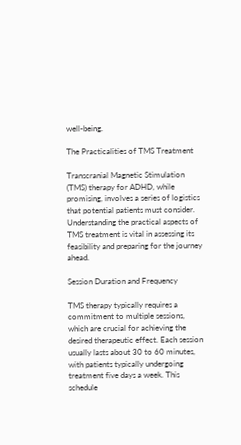well-being.

The Practicalities of TMS Treatment

Transcranial Magnetic Stimulation (TMS) therapy for ADHD, while promising, involves a series of logistics that potential patients must consider. Understanding the practical aspects of TMS treatment is vital in assessing its feasibility and preparing for the journey ahead.

Session Duration and Frequency

TMS therapy typically requires a commitment to multiple sessions, which are crucial for achieving the desired therapeutic effect. Each session usually lasts about 30 to 60 minutes, with patients typically undergoing treatment five days a week. This schedule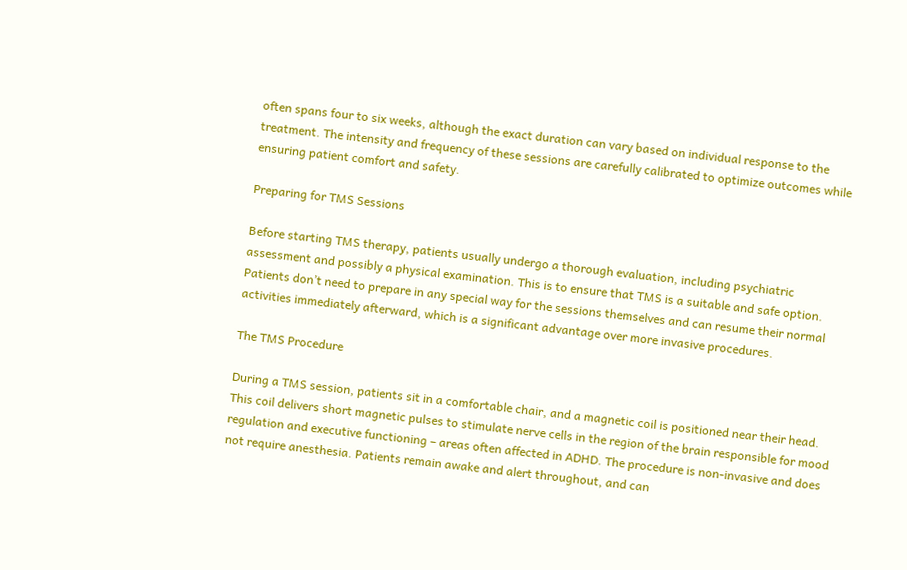often spans four to six weeks, although the exact duration can vary based on individual response to the treatment. The intensity and frequency of these sessions are carefully calibrated to optimize outcomes while ensuring patient comfort and safety.

Preparing for TMS Sessions

Before starting TMS therapy, patients usually undergo a thorough evaluation, including psychiatric assessment and possibly a physical examination. This is to ensure that TMS is a suitable and safe option. Patients don’t need to prepare in any special way for the sessions themselves and can resume their normal activities immediately afterward, which is a significant advantage over more invasive procedures.

The TMS Procedure

During a TMS session, patients sit in a comfortable chair, and a magnetic coil is positioned near their head. This coil delivers short magnetic pulses to stimulate nerve cells in the region of the brain responsible for mood regulation and executive functioning – areas often affected in ADHD. The procedure is non-invasive and does not require anesthesia. Patients remain awake and alert throughout, and can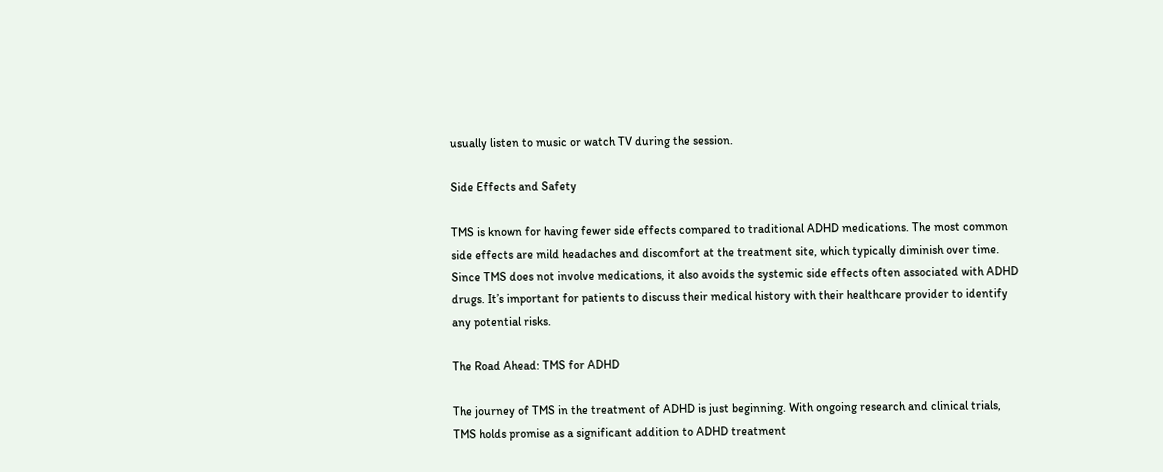usually listen to music or watch TV during the session.

Side Effects and Safety

TMS is known for having fewer side effects compared to traditional ADHD medications. The most common side effects are mild headaches and discomfort at the treatment site, which typically diminish over time. Since TMS does not involve medications, it also avoids the systemic side effects often associated with ADHD drugs. It’s important for patients to discuss their medical history with their healthcare provider to identify any potential risks.

The Road Ahead: TMS for ADHD

The journey of TMS in the treatment of ADHD is just beginning. With ongoing research and clinical trials, TMS holds promise as a significant addition to ADHD treatment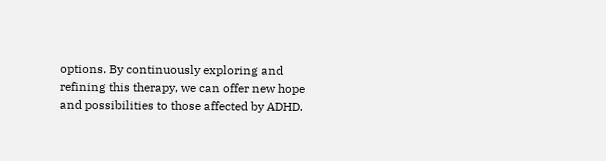options. By continuously exploring and refining this therapy, we can offer new hope and possibilities to those affected by ADHD.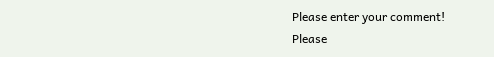Please enter your comment!
Please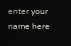enter your name here